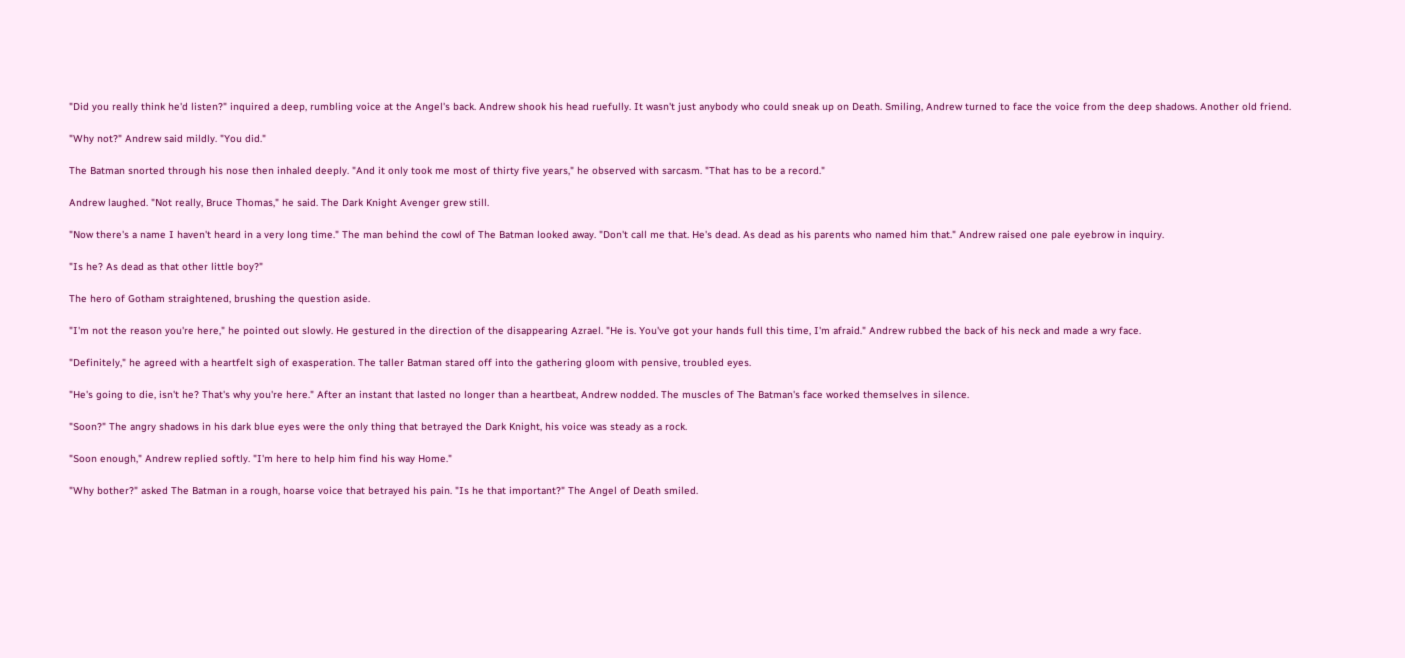"Did you really think he'd listen?" inquired a deep, rumbling voice at the Angel's back. Andrew shook his head ruefully. It wasn't just anybody who could sneak up on Death. Smiling, Andrew turned to face the voice from the deep shadows. Another old friend.

"Why not?" Andrew said mildly. "You did."

The Batman snorted through his nose then inhaled deeply. "And it only took me most of thirty five years," he observed with sarcasm. "That has to be a record."

Andrew laughed. "Not really, Bruce Thomas," he said. The Dark Knight Avenger grew still.

"Now there's a name I haven't heard in a very long time." The man behind the cowl of The Batman looked away. "Don't call me that. He's dead. As dead as his parents who named him that." Andrew raised one pale eyebrow in inquiry.

"Is he? As dead as that other little boy?"

The hero of Gotham straightened, brushing the question aside.

"I'm not the reason you're here," he pointed out slowly. He gestured in the direction of the disappearing Azrael. "He is. You've got your hands full this time, I'm afraid." Andrew rubbed the back of his neck and made a wry face.

"Definitely," he agreed with a heartfelt sigh of exasperation. The taller Batman stared off into the gathering gloom with pensive, troubled eyes.

"He's going to die, isn't he? That's why you're here." After an instant that lasted no longer than a heartbeat, Andrew nodded. The muscles of The Batman's face worked themselves in silence.

"Soon?" The angry shadows in his dark blue eyes were the only thing that betrayed the Dark Knight, his voice was steady as a rock.

"Soon enough," Andrew replied softly. "I'm here to help him find his way Home."

"Why bother?" asked The Batman in a rough, hoarse voice that betrayed his pain. "Is he that important?" The Angel of Death smiled.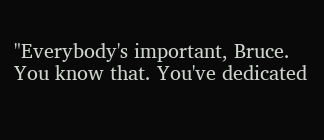"Everybody's important, Bruce. You know that. You've dedicated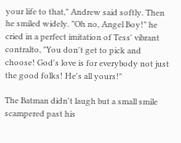your life to that," Andrew said softly. Then he smiled widely. "Oh no, Angel Boy!" he cried in a perfect imitation of Tess' vibrant contralto, "You don't get to pick and choose! God's love is for everybody not just the good folks! He's all yours!"

The Batman didn't laugh but a small smile scampered past his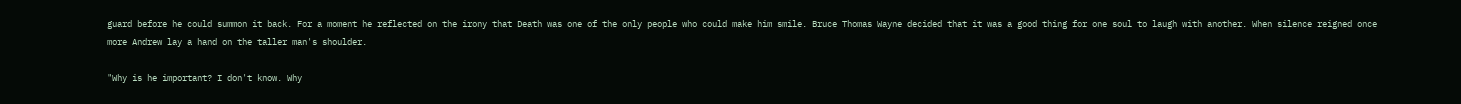guard before he could summon it back. For a moment he reflected on the irony that Death was one of the only people who could make him smile. Bruce Thomas Wayne decided that it was a good thing for one soul to laugh with another. When silence reigned once more Andrew lay a hand on the taller man's shoulder.

"Why is he important? I don't know. Why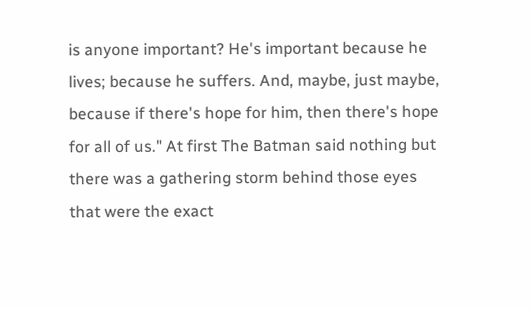is anyone important? He's important because he lives; because he suffers. And, maybe, just maybe, because if there's hope for him, then there's hope for all of us." At first The Batman said nothing but there was a gathering storm behind those eyes that were the exact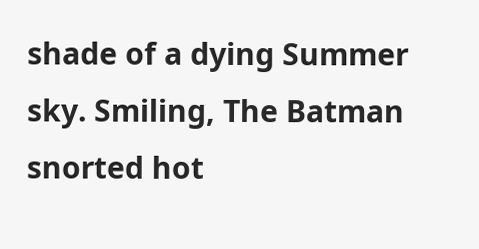shade of a dying Summer sky. Smiling, The Batman snorted hot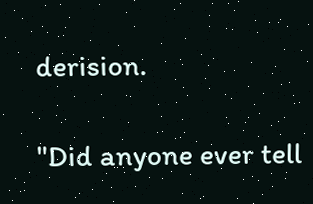derision.

"Did anyone ever tell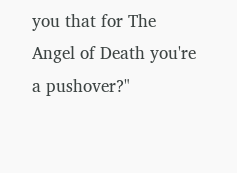you that for The Angel of Death you're a pushover?"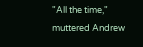"All the time," muttered Andrew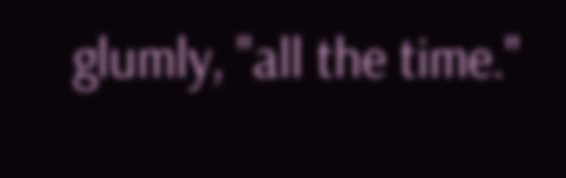glumly, "all the time."